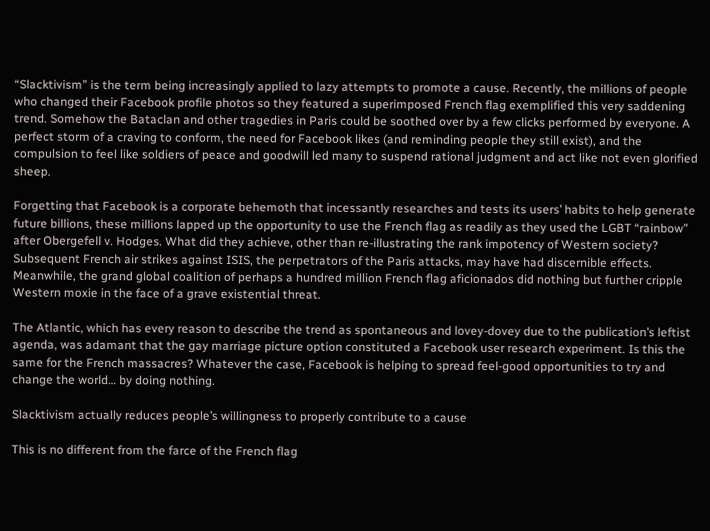“Slacktivism” is the term being increasingly applied to lazy attempts to promote a cause. Recently, the millions of people who changed their Facebook profile photos so they featured a superimposed French flag exemplified this very saddening trend. Somehow the Bataclan and other tragedies in Paris could be soothed over by a few clicks performed by everyone. A perfect storm of a craving to conform, the need for Facebook likes (and reminding people they still exist), and the compulsion to feel like soldiers of peace and goodwill led many to suspend rational judgment and act like not even glorified sheep.

Forgetting that Facebook is a corporate behemoth that incessantly researches and tests its users’ habits to help generate future billions, these millions lapped up the opportunity to use the French flag as readily as they used the LGBT “rainbow” after Obergefell v. Hodges. What did they achieve, other than re-illustrating the rank impotency of Western society? Subsequent French air strikes against ISIS, the perpetrators of the Paris attacks, may have had discernible effects. Meanwhile, the grand global coalition of perhaps a hundred million French flag aficionados did nothing but further cripple Western moxie in the face of a grave existential threat.

The Atlantic, which has every reason to describe the trend as spontaneous and lovey-dovey due to the publication’s leftist agenda, was adamant that the gay marriage picture option constituted a Facebook user research experiment. Is this the same for the French massacres? Whatever the case, Facebook is helping to spread feel-good opportunities to try and change the world… by doing nothing.

Slacktivism actually reduces people’s willingness to properly contribute to a cause

This is no different from the farce of the French flag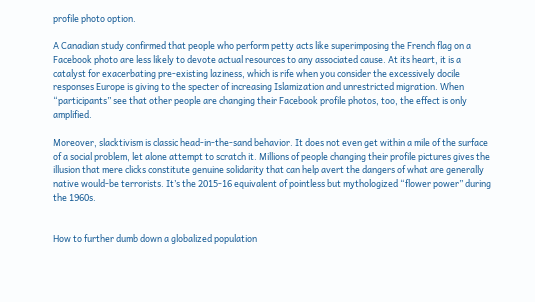profile photo option.

A Canadian study confirmed that people who perform petty acts like superimposing the French flag on a Facebook photo are less likely to devote actual resources to any associated cause. At its heart, it is a catalyst for exacerbating pre-existing laziness, which is rife when you consider the excessively docile responses Europe is giving to the specter of increasing Islamization and unrestricted migration. When “participants” see that other people are changing their Facebook profile photos, too, the effect is only amplified.

Moreover, slacktivism is classic head-in-the-sand behavior. It does not even get within a mile of the surface of a social problem, let alone attempt to scratch it. Millions of people changing their profile pictures gives the illusion that mere clicks constitute genuine solidarity that can help avert the dangers of what are generally native would-be terrorists. It’s the 2015-16 equivalent of pointless but mythologized “flower power” during the 1960s.


How to further dumb down a globalized population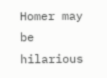Homer may be hilarious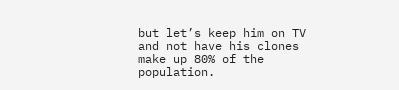but let’s keep him on TV and not have his clones make up 80% of the population.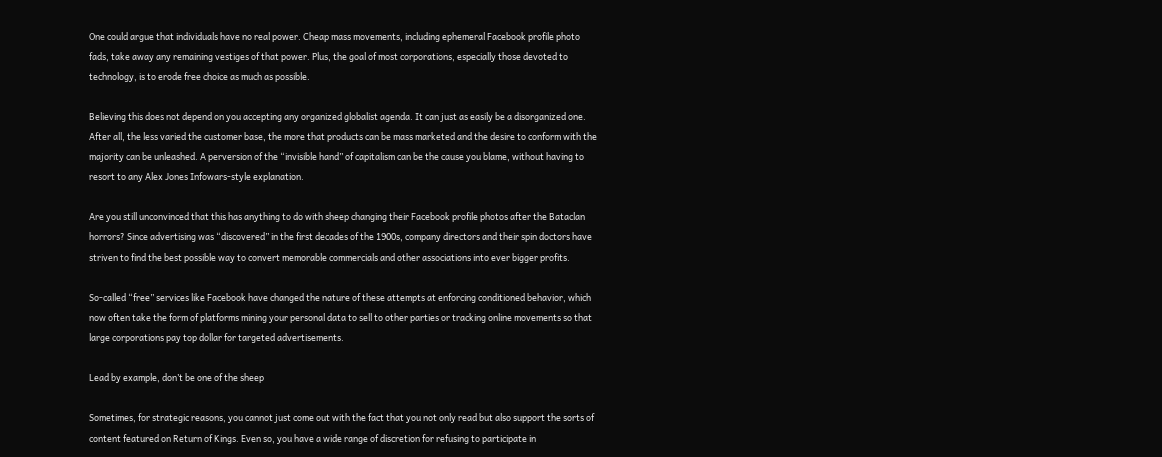One could argue that individuals have no real power. Cheap mass movements, including ephemeral Facebook profile photo fads, take away any remaining vestiges of that power. Plus, the goal of most corporations, especially those devoted to technology, is to erode free choice as much as possible.

Believing this does not depend on you accepting any organized globalist agenda. It can just as easily be a disorganized one. After all, the less varied the customer base, the more that products can be mass marketed and the desire to conform with the majority can be unleashed. A perversion of the “invisible hand” of capitalism can be the cause you blame, without having to resort to any Alex Jones Infowars-style explanation.

Are you still unconvinced that this has anything to do with sheep changing their Facebook profile photos after the Bataclan horrors? Since advertising was “discovered” in the first decades of the 1900s, company directors and their spin doctors have striven to find the best possible way to convert memorable commercials and other associations into ever bigger profits.

So-called “free” services like Facebook have changed the nature of these attempts at enforcing conditioned behavior, which now often take the form of platforms mining your personal data to sell to other parties or tracking online movements so that large corporations pay top dollar for targeted advertisements.

Lead by example, don’t be one of the sheep

Sometimes, for strategic reasons, you cannot just come out with the fact that you not only read but also support the sorts of content featured on Return of Kings. Even so, you have a wide range of discretion for refusing to participate in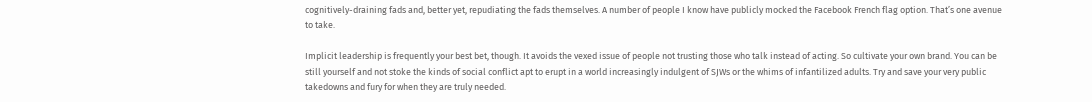cognitively-draining fads and, better yet, repudiating the fads themselves. A number of people I know have publicly mocked the Facebook French flag option. That’s one avenue to take.

Implicit leadership is frequently your best bet, though. It avoids the vexed issue of people not trusting those who talk instead of acting. So cultivate your own brand. You can be still yourself and not stoke the kinds of social conflict apt to erupt in a world increasingly indulgent of SJWs or the whims of infantilized adults. Try and save your very public takedowns and fury for when they are truly needed.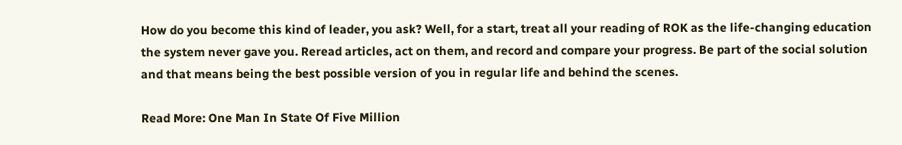How do you become this kind of leader, you ask? Well, for a start, treat all your reading of ROK as the life-changing education the system never gave you. Reread articles, act on them, and record and compare your progress. Be part of the social solution and that means being the best possible version of you in regular life and behind the scenes.

Read More: One Man In State Of Five Million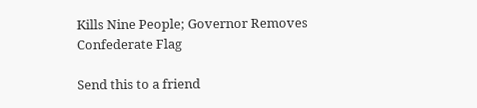Kills Nine People; Governor Removes Confederate Flag

Send this to a friend